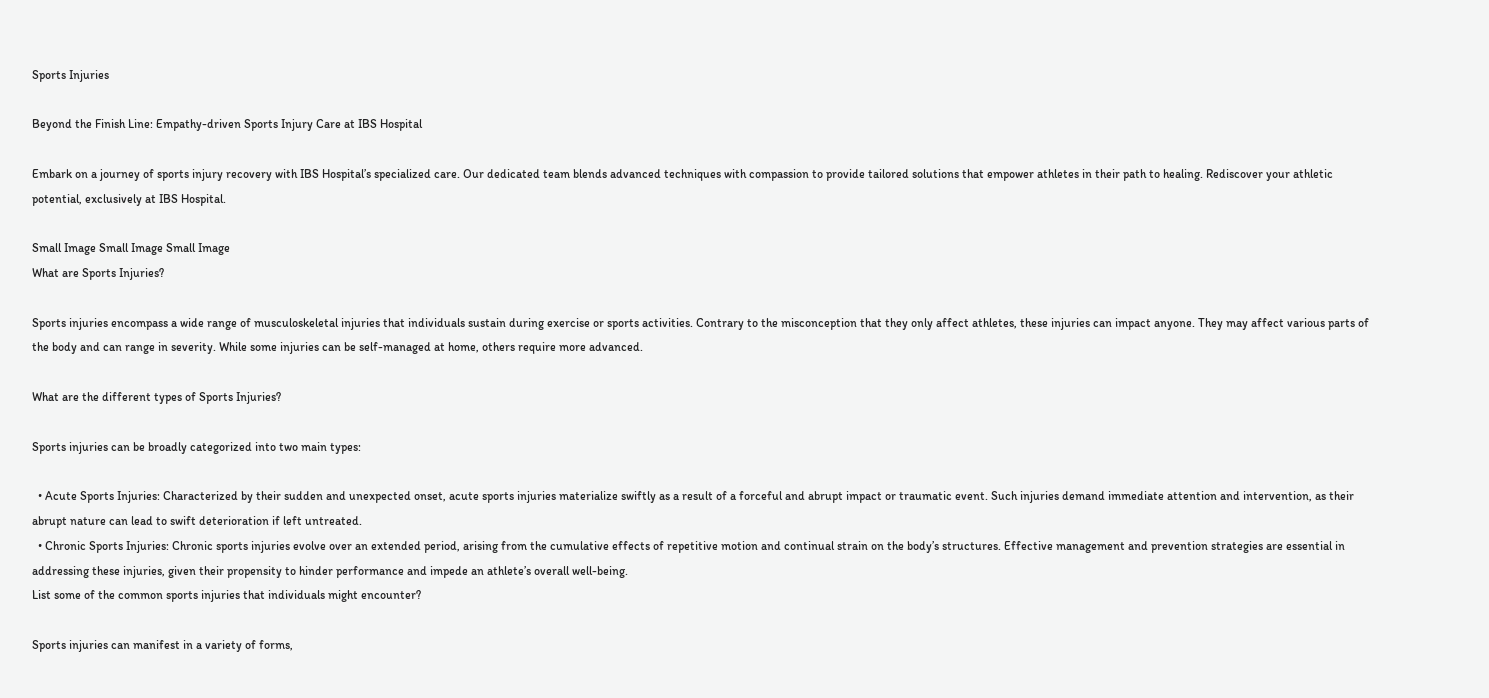Sports Injuries

Beyond the Finish Line: Empathy-driven Sports Injury Care at IBS Hospital

Embark on a journey of sports injury recovery with IBS Hospital’s specialized care. Our dedicated team blends advanced techniques with compassion to provide tailored solutions that empower athletes in their path to healing. Rediscover your athletic  potential, exclusively at IBS Hospital.

Small Image Small Image Small Image
What are Sports Injuries?

Sports injuries encompass a wide range of musculoskeletal injuries that individuals sustain during exercise or sports activities. Contrary to the misconception that they only affect athletes, these injuries can impact anyone. They may affect various parts of the body and can range in severity. While some injuries can be self-managed at home, others require more advanced.

What are the different types of Sports Injuries?

Sports injuries can be broadly categorized into two main types:

  • Acute Sports Injuries: Characterized by their sudden and unexpected onset, acute sports injuries materialize swiftly as a result of a forceful and abrupt impact or traumatic event. Such injuries demand immediate attention and intervention, as their abrupt nature can lead to swift deterioration if left untreated.
  • Chronic Sports Injuries: Chronic sports injuries evolve over an extended period, arising from the cumulative effects of repetitive motion and continual strain on the body’s structures. Effective management and prevention strategies are essential in addressing these injuries, given their propensity to hinder performance and impede an athlete’s overall well-being.
List some of the common sports injuries that individuals might encounter?

Sports injuries can manifest in a variety of forms,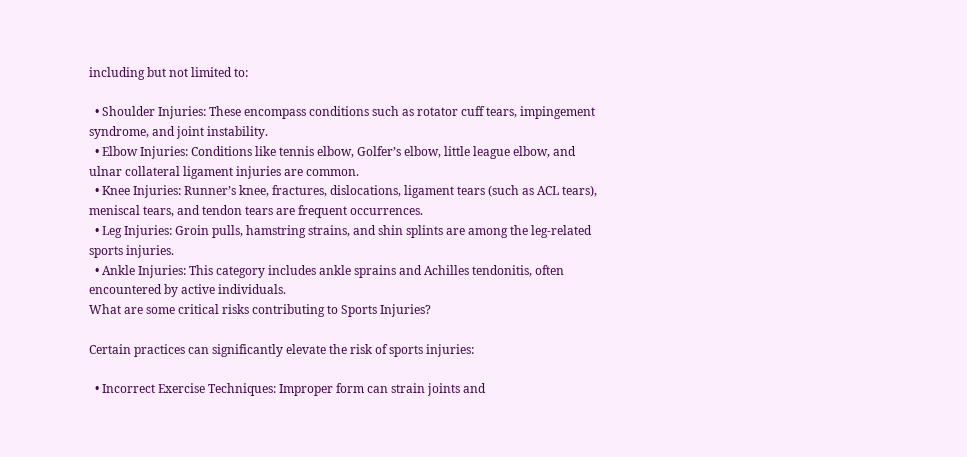including but not limited to:

  • Shoulder Injuries: These encompass conditions such as rotator cuff tears, impingement syndrome, and joint instability.
  • Elbow Injuries: Conditions like tennis elbow, Golfer’s elbow, little league elbow, and ulnar collateral ligament injuries are common.
  • Knee Injuries: Runner’s knee, fractures, dislocations, ligament tears (such as ACL tears), meniscal tears, and tendon tears are frequent occurrences.
  • Leg Injuries: Groin pulls, hamstring strains, and shin splints are among the leg-related sports injuries.
  • Ankle Injuries: This category includes ankle sprains and Achilles tendonitis, often encountered by active individuals.
What are some critical risks contributing to Sports Injuries?

Certain practices can significantly elevate the risk of sports injuries:

  • Incorrect Exercise Techniques: Improper form can strain joints and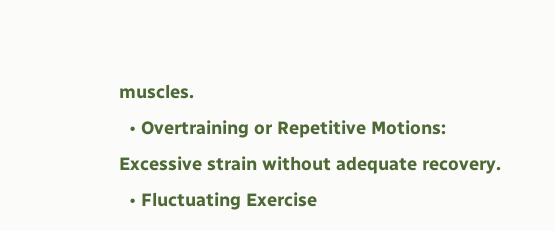muscles.
  • Overtraining or Repetitive Motions: Excessive strain without adequate recovery.
  • Fluctuating Exercise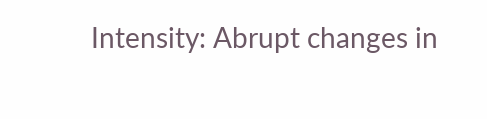Intensity: Abrupt changes in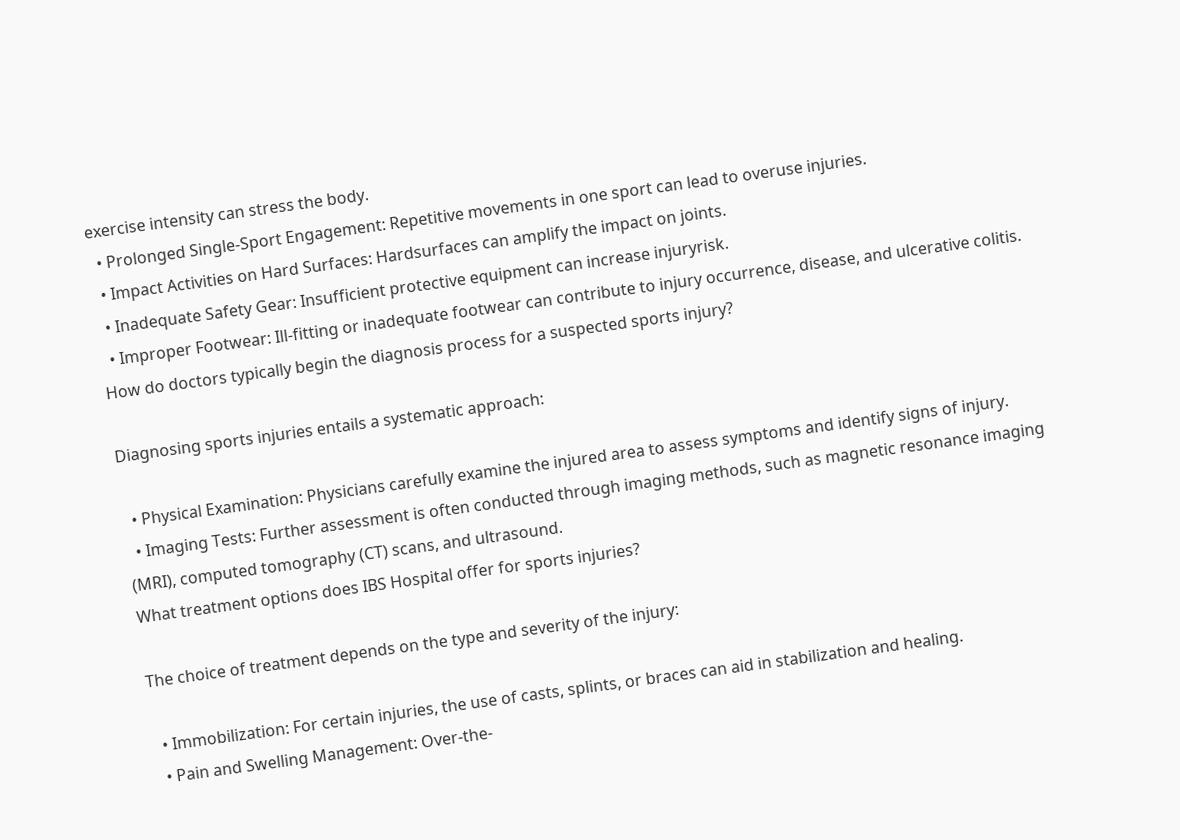exercise intensity can stress the body.
  • Prolonged Single-Sport Engagement: Repetitive movements in one sport can lead to overuse injuries.
  • Impact Activities on Hard Surfaces: Hardsurfaces can amplify the impact on joints.
  • Inadequate Safety Gear: Insufficient protective equipment can increase injuryrisk.
  • Improper Footwear: Ill-fitting or inadequate footwear can contribute to injury occurrence, disease, and ulcerative colitis.
How do doctors typically begin the diagnosis process for a suspected sports injury?

Diagnosing sports injuries entails a systematic approach:

  • Physical Examination: Physicians carefully examine the injured area to assess symptoms and identify signs of injury.
  • Imaging Tests: Further assessment is often conducted through imaging methods, such as magnetic resonance imaging (MRI), computed tomography (CT) scans, and ultrasound.
What treatment options does IBS Hospital offer for sports injuries?

The choice of treatment depends on the type and severity of the injury:

  • Immobilization: For certain injuries, the use of casts, splints, or braces can aid in stabilization and healing.
  • Pain and Swelling Management: Over-the-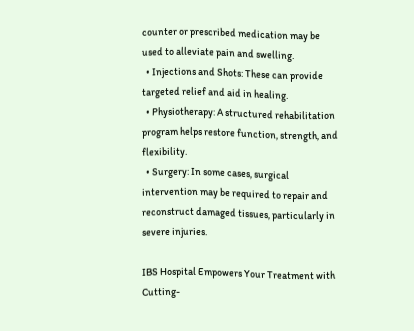counter or prescribed medication may be used to alleviate pain and swelling.
  • Injections and Shots: These can provide targeted relief and aid in healing.
  • Physiotherapy: A structured rehabilitation program helps restore function, strength, and flexibility.
  • Surgery: In some cases, surgical intervention may be required to repair and reconstruct damaged tissues, particularly in severe injuries.

IBS Hospital Empowers Your Treatment with Cutting-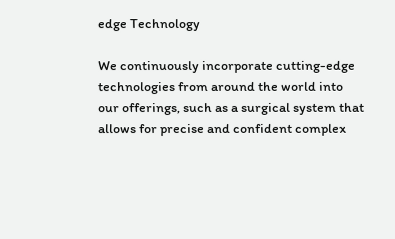edge Technology

We continuously incorporate cutting-edge technologies from around the world into our offerings, such as a surgical system that allows for precise and confident complex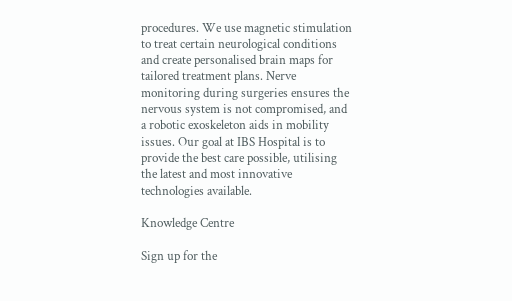procedures. We use magnetic stimulation to treat certain neurological conditions and create personalised brain maps for tailored treatment plans. Nerve monitoring during surgeries ensures the nervous system is not compromised, and a robotic exoskeleton aids in mobility issues. Our goal at IBS Hospital is to provide the best care possible, utilising the latest and most innovative technologies available.

Knowledge Centre

Sign up for the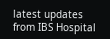latest updates from IBS Hospital